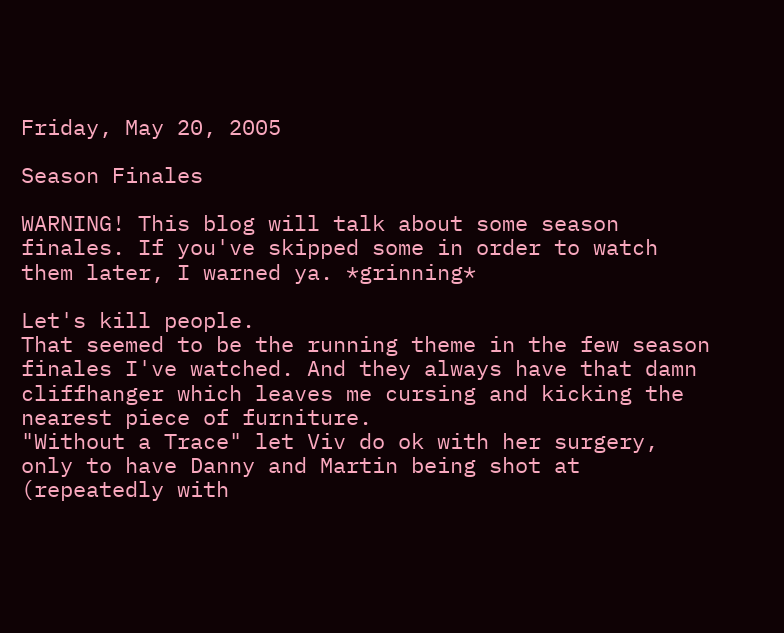Friday, May 20, 2005

Season Finales

WARNING! This blog will talk about some season finales. If you've skipped some in order to watch them later, I warned ya. *grinning*

Let's kill people.
That seemed to be the running theme in the few season finales I've watched. And they always have that damn cliffhanger which leaves me cursing and kicking the nearest piece of furniture.
"Without a Trace" let Viv do ok with her surgery, only to have Danny and Martin being shot at (repeatedly with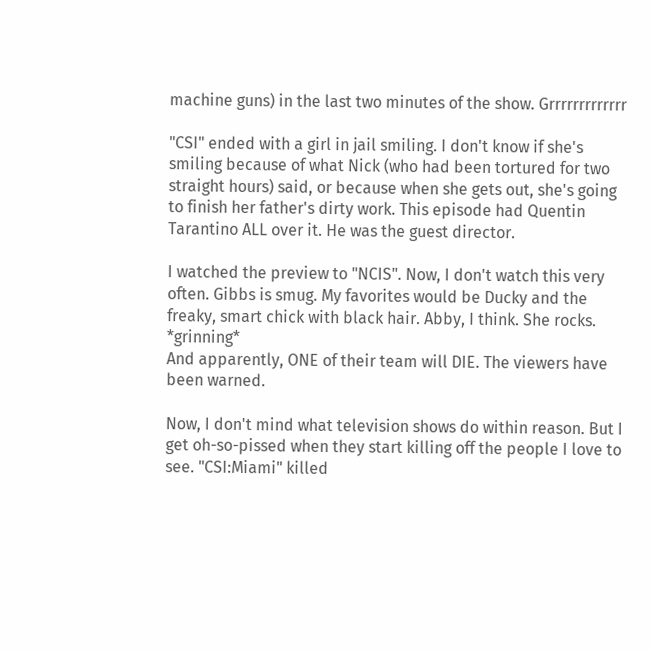machine guns) in the last two minutes of the show. Grrrrrrrrrrrrr

"CSI" ended with a girl in jail smiling. I don't know if she's smiling because of what Nick (who had been tortured for two straight hours) said, or because when she gets out, she's going to finish her father's dirty work. This episode had Quentin Tarantino ALL over it. He was the guest director.

I watched the preview to "NCIS". Now, I don't watch this very often. Gibbs is smug. My favorites would be Ducky and the freaky, smart chick with black hair. Abby, I think. She rocks. *grinning*
And apparently, ONE of their team will DIE. The viewers have been warned.

Now, I don't mind what television shows do within reason. But I get oh-so-pissed when they start killing off the people I love to see. "CSI:Miami" killed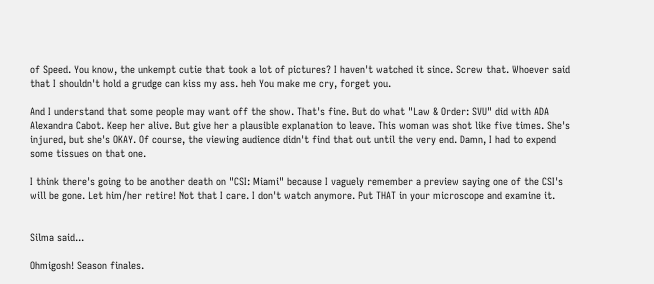of Speed. You know, the unkempt cutie that took a lot of pictures? I haven't watched it since. Screw that. Whoever said that I shouldn't hold a grudge can kiss my ass. heh You make me cry, forget you.

And I understand that some people may want off the show. That's fine. But do what "Law & Order: SVU" did with ADA Alexandra Cabot. Keep her alive. But give her a plausible explanation to leave. This woman was shot like five times. She's injured, but she's OKAY. Of course, the viewing audience didn't find that out until the very end. Damn, I had to expend some tissues on that one.

I think there's going to be another death on "CSI: Miami" because I vaguely remember a preview saying one of the CSI's will be gone. Let him/her retire! Not that I care. I don't watch anymore. Put THAT in your microscope and examine it.


Silma said...

Ohmigosh! Season finales.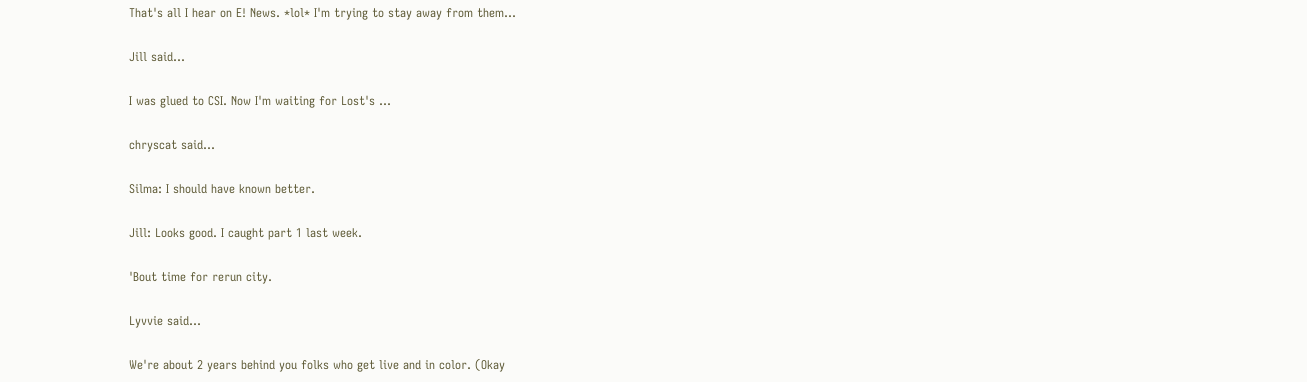That's all I hear on E! News. *lol* I'm trying to stay away from them...

Jill said...

I was glued to CSI. Now I'm waiting for Lost's ...

chryscat said...

Silma: I should have known better.

Jill: Looks good. I caught part 1 last week.

'Bout time for rerun city.

Lyvvie said...

We're about 2 years behind you folks who get live and in color. (Okay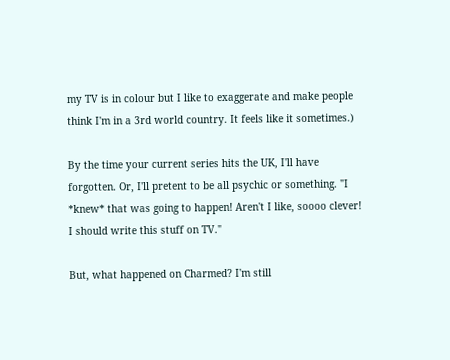my TV is in colour but I like to exaggerate and make people think I'm in a 3rd world country. It feels like it sometimes.)

By the time your current series hits the UK, I'll have forgotten. Or, I'll pretent to be all psychic or something. "I *knew* that was going to happen! Aren't I like, soooo clever! I should write this stuff on TV."

But, what happened on Charmed? I'm still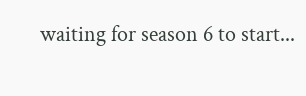waiting for season 6 to start...